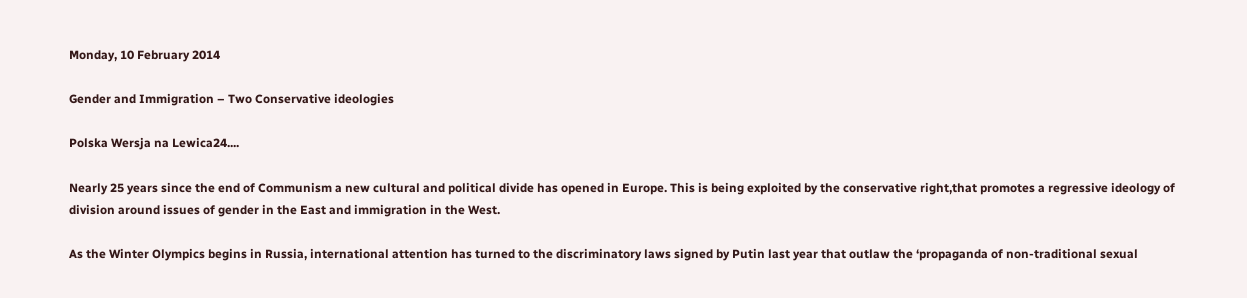Monday, 10 February 2014

Gender and Immigration – Two Conservative ideologies

Polska Wersja na Lewica24....

Nearly 25 years since the end of Communism a new cultural and political divide has opened in Europe. This is being exploited by the conservative right,that promotes a regressive ideology of division around issues of gender in the East and immigration in the West.

As the Winter Olympics begins in Russia, international attention has turned to the discriminatory laws signed by Putin last year that outlaw the ‘propaganda of non-traditional sexual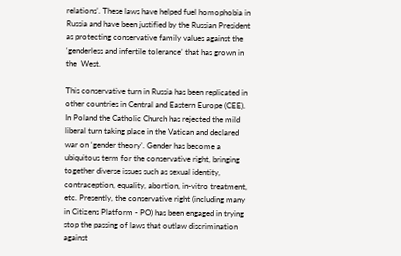relations’. These laws have helped fuel homophobia in Russia and have been justified by the Russian President as protecting conservative family values against the ‘genderless and infertile tolerance’ that has grown in the  West.

This conservative turn in Russia has been replicated in other countries in Central and Eastern Europe (CEE). In Poland the Catholic Church has rejected the mild liberal turn taking place in the Vatican and declared war on ‘gender theory’. Gender has become a ubiquitous term for the conservative right, bringing together diverse issues such as sexual identity, contraception, equality, abortion, in-vitro treatment, etc. Presently, the conservative right (including many in Citizens Platform - PO) has been engaged in trying stop the passing of laws that outlaw discrimination against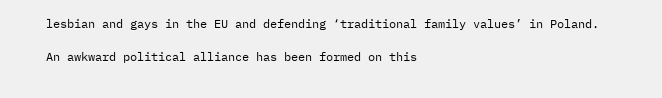lesbian and gays in the EU and defending ‘traditional family values’ in Poland.

An awkward political alliance has been formed on this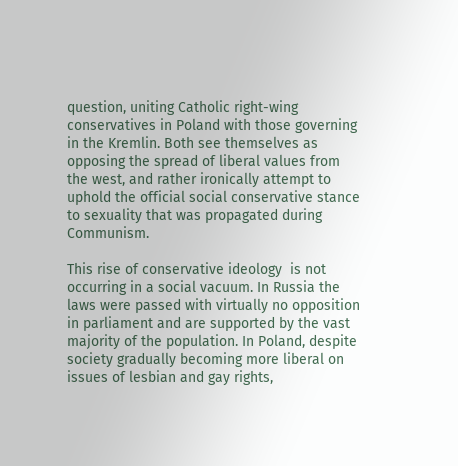question, uniting Catholic right-wing conservatives in Poland with those governing in the Kremlin. Both see themselves as opposing the spread of liberal values from the west, and rather ironically attempt to uphold the official social conservative stance to sexuality that was propagated during Communism.

This rise of conservative ideology  is not occurring in a social vacuum. In Russia the laws were passed with virtually no opposition in parliament and are supported by the vast majority of the population. In Poland, despite society gradually becoming more liberal on issues of lesbian and gay rights,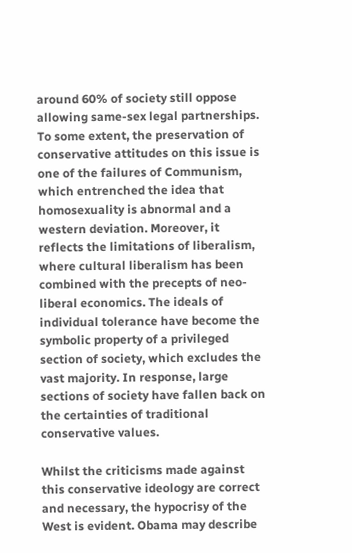around 60% of society still oppose allowing same-sex legal partnerships. To some extent, the preservation of conservative attitudes on this issue is one of the failures of Communism, which entrenched the idea that homosexuality is abnormal and a western deviation. Moreover, it reflects the limitations of liberalism, where cultural liberalism has been combined with the precepts of neo-liberal economics. The ideals of individual tolerance have become the symbolic property of a privileged section of society, which excludes the vast majority. In response, large sections of society have fallen back on the certainties of traditional conservative values.

Whilst the criticisms made against this conservative ideology are correct and necessary, the hypocrisy of the West is evident. Obama may describe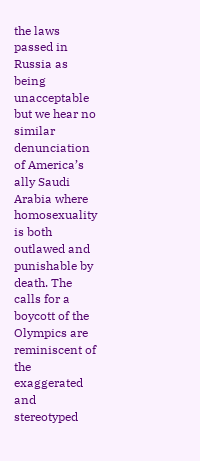the laws passed in Russia as being unacceptable but we hear no similar denunciation of America’s ally Saudi Arabia where homosexuality is both outlawed and punishable by death. The calls for a boycott of the Olympics are reminiscent of the exaggerated and stereotyped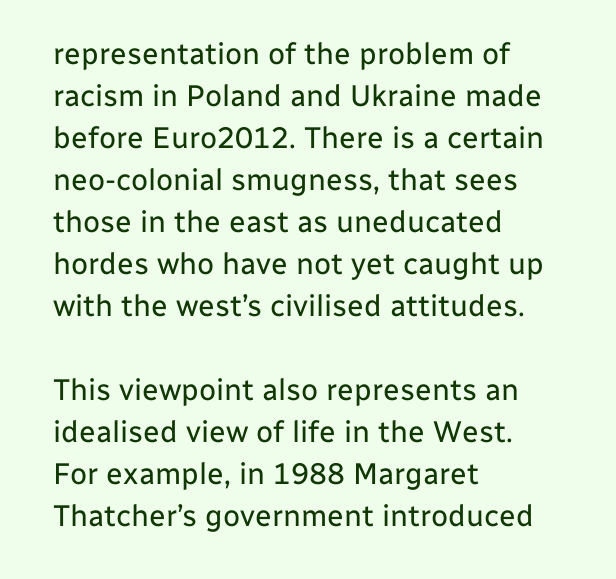representation of the problem of racism in Poland and Ukraine made before Euro2012. There is a certain neo-colonial smugness, that sees those in the east as uneducated hordes who have not yet caught up with the west’s civilised attitudes.

This viewpoint also represents an idealised view of life in the West. For example, in 1988 Margaret Thatcher’s government introduced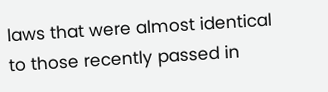laws that were almost identical to those recently passed in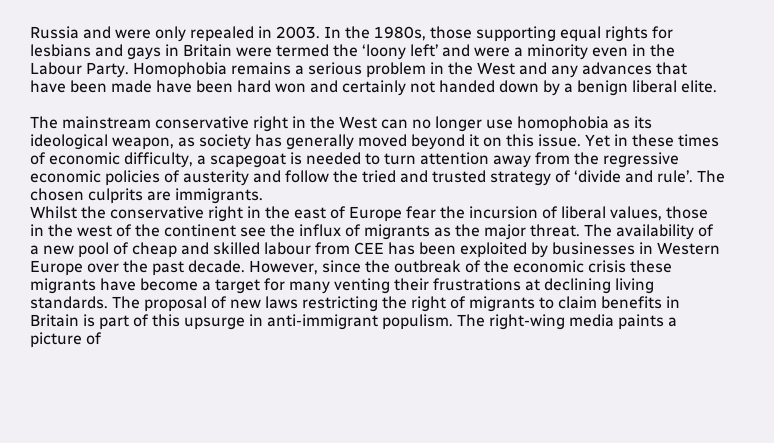Russia and were only repealed in 2003. In the 1980s, those supporting equal rights for lesbians and gays in Britain were termed the ‘loony left’ and were a minority even in the Labour Party. Homophobia remains a serious problem in the West and any advances that have been made have been hard won and certainly not handed down by a benign liberal elite.

The mainstream conservative right in the West can no longer use homophobia as its ideological weapon, as society has generally moved beyond it on this issue. Yet in these times of economic difficulty, a scapegoat is needed to turn attention away from the regressive economic policies of austerity and follow the tried and trusted strategy of ‘divide and rule’. The chosen culprits are immigrants.
Whilst the conservative right in the east of Europe fear the incursion of liberal values, those in the west of the continent see the influx of migrants as the major threat. The availability of a new pool of cheap and skilled labour from CEE has been exploited by businesses in Western Europe over the past decade. However, since the outbreak of the economic crisis these migrants have become a target for many venting their frustrations at declining living standards. The proposal of new laws restricting the right of migrants to claim benefits in Britain is part of this upsurge in anti-immigrant populism. The right-wing media paints a picture of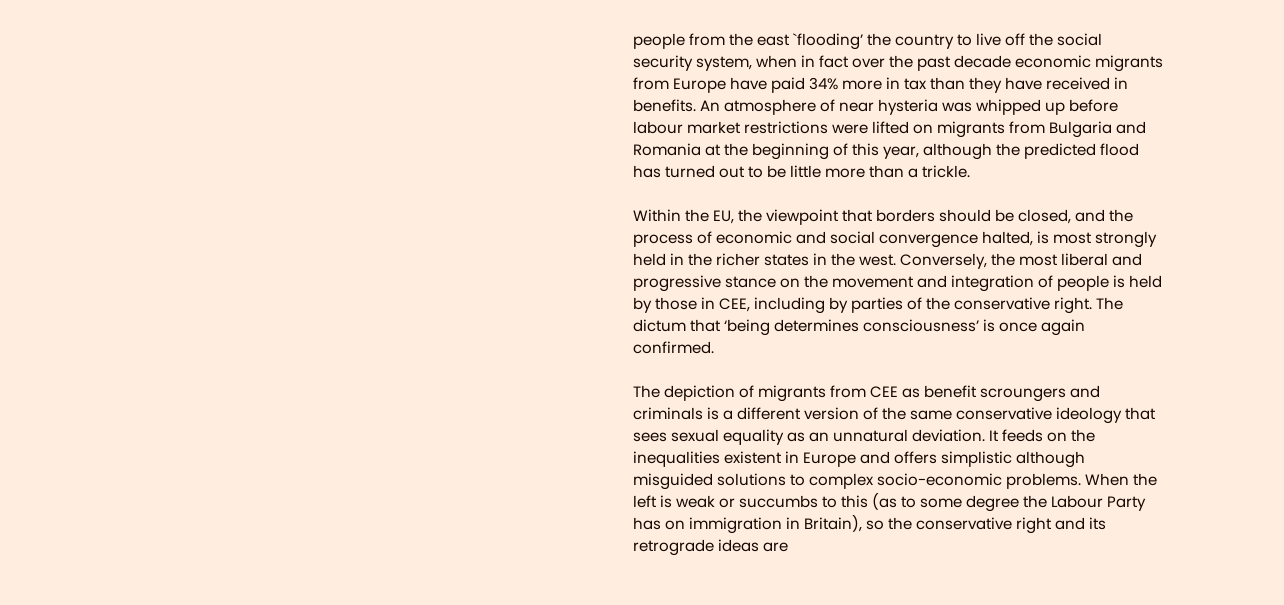people from the east `flooding’ the country to live off the social security system, when in fact over the past decade economic migrants from Europe have paid 34% more in tax than they have received in benefits. An atmosphere of near hysteria was whipped up before labour market restrictions were lifted on migrants from Bulgaria and Romania at the beginning of this year, although the predicted flood has turned out to be little more than a trickle.

Within the EU, the viewpoint that borders should be closed, and the process of economic and social convergence halted, is most strongly held in the richer states in the west. Conversely, the most liberal and progressive stance on the movement and integration of people is held by those in CEE, including by parties of the conservative right. The dictum that ‘being determines consciousness’ is once again confirmed.

The depiction of migrants from CEE as benefit scroungers and criminals is a different version of the same conservative ideology that sees sexual equality as an unnatural deviation. It feeds on the inequalities existent in Europe and offers simplistic although misguided solutions to complex socio-economic problems. When the left is weak or succumbs to this (as to some degree the Labour Party has on immigration in Britain), so the conservative right and its retrograde ideas are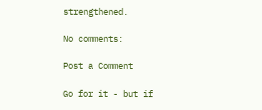strengthened.

No comments:

Post a Comment

Go for it - but if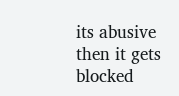its abusive then it gets blocked